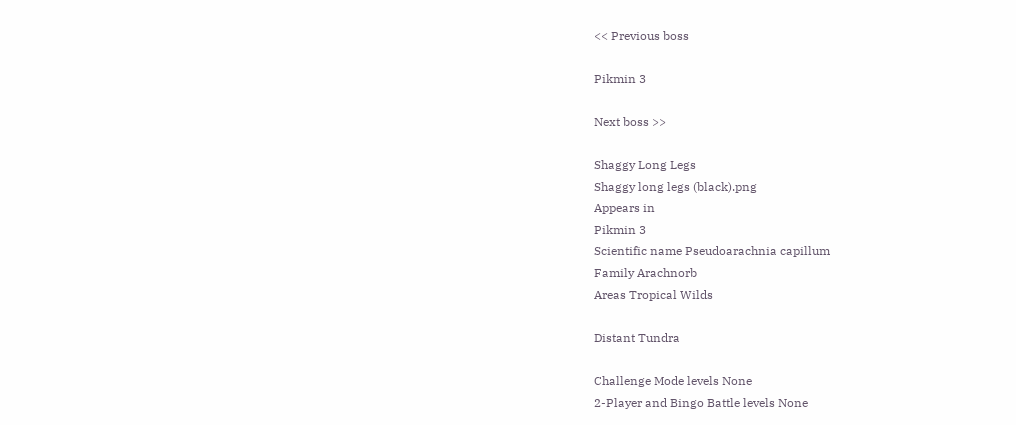<< Previous boss

Pikmin 3

Next boss >>

Shaggy Long Legs
Shaggy long legs (black).png
Appears in
Pikmin 3
Scientific name Pseudoarachnia capillum
Family Arachnorb
Areas Tropical Wilds

Distant Tundra

Challenge Mode levels None
2-Player and Bingo Battle levels None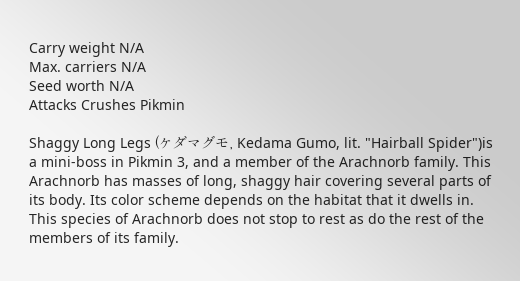Carry weight N/A
Max. carriers N/A
Seed worth N/A
Attacks Crushes Pikmin

Shaggy Long Legs (ケダマグモ, Kedama Gumo, lit. "Hairball Spider")is a mini-boss in Pikmin 3, and a member of the Arachnorb family. This Arachnorb has masses of long, shaggy hair covering several parts of its body. Its color scheme depends on the habitat that it dwells in. This species of Arachnorb does not stop to rest as do the rest of the members of its family.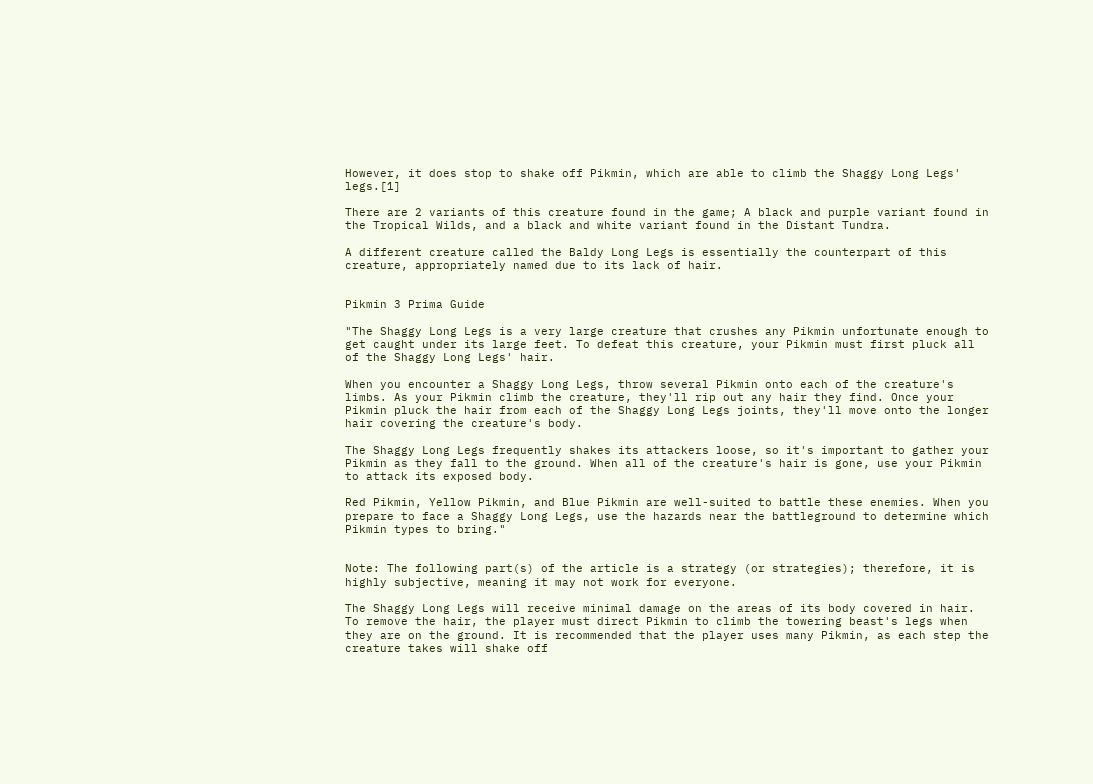However, it does stop to shake off Pikmin, which are able to climb the Shaggy Long Legs' legs.[1]

There are 2 variants of this creature found in the game; A black and purple variant found in the Tropical Wilds, and a black and white variant found in the Distant Tundra.

A different creature called the Baldy Long Legs is essentially the counterpart of this creature, appropriately named due to its lack of hair.


Pikmin 3 Prima Guide

"The Shaggy Long Legs is a very large creature that crushes any Pikmin unfortunate enough to get caught under its large feet. To defeat this creature, your Pikmin must first pluck all of the Shaggy Long Legs' hair.

When you encounter a Shaggy Long Legs, throw several Pikmin onto each of the creature's limbs. As your Pikmin climb the creature, they'll rip out any hair they find. Once your Pikmin pluck the hair from each of the Shaggy Long Legs joints, they'll move onto the longer hair covering the creature's body.

The Shaggy Long Legs frequently shakes its attackers loose, so it's important to gather your Pikmin as they fall to the ground. When all of the creature's hair is gone, use your Pikmin to attack its exposed body.

Red Pikmin, Yellow Pikmin, and Blue Pikmin are well-suited to battle these enemies. When you prepare to face a Shaggy Long Legs, use the hazards near the battleground to determine which Pikmin types to bring."


Note: The following part(s) of the article is a strategy (or strategies); therefore, it is highly subjective, meaning it may not work for everyone.

The Shaggy Long Legs will receive minimal damage on the areas of its body covered in hair. To remove the hair, the player must direct Pikmin to climb the towering beast's legs when they are on the ground. It is recommended that the player uses many Pikmin, as each step the creature takes will shake off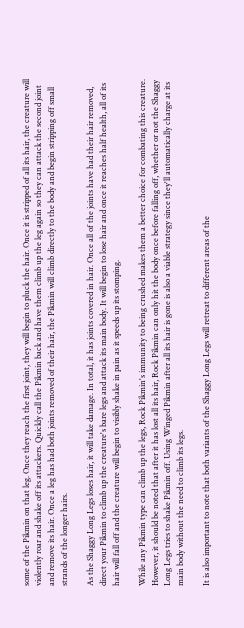some of the Pikmin on that leg. Once they reach the first joint, they will begin to pluck the hair. Once it is stripped of all its hair, the creature will violently roar and shake off its attackers. Quickly call the Pikmin back and have them climb up the leg again so they can attack the second joint and remove its hair. Once a leg has had both joints removed of their hair, the Pikmin will climb directly to the body and begin stripping off small strands of the longer hairs.

As the Shaggy Long Legs loses hair, it will take damage. In total, it has joints covered in hair. Once all of the joints have had their hair removed, direct your Pikmin to climb up the creature's bare legs and attack its main body. It will begin to lose hair and once it reaches half health, all of its hair will fall off and the creature will begin to visibly shake in pain as it speeds up its stomping.

While any Pikmin type can climb up the legs, Rock Pikmin's immunity to being crushed makes them a better choice for combating this creature. However, it should be noted that after it has lost all its hair, Rock Pikmin can only hit the body once before falling off, whether or not the Shaggy Long Legs tries to shake Pikmin off. Using Winged Pikmin after all its hair is gone is also a viable strategy since they'll automatically charge at its main body without the need to climb its legs.

It is also important to note that both variants of the Shaggy Long Legs will retreat to different areas of the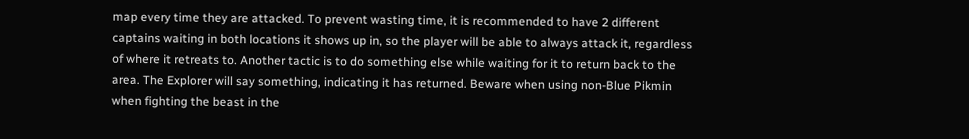map every time they are attacked. To prevent wasting time, it is recommended to have 2 different captains waiting in both locations it shows up in, so the player will be able to always attack it, regardless of where it retreats to. Another tactic is to do something else while waiting for it to return back to the area. The Explorer will say something, indicating it has returned. Beware when using non-Blue Pikmin when fighting the beast in the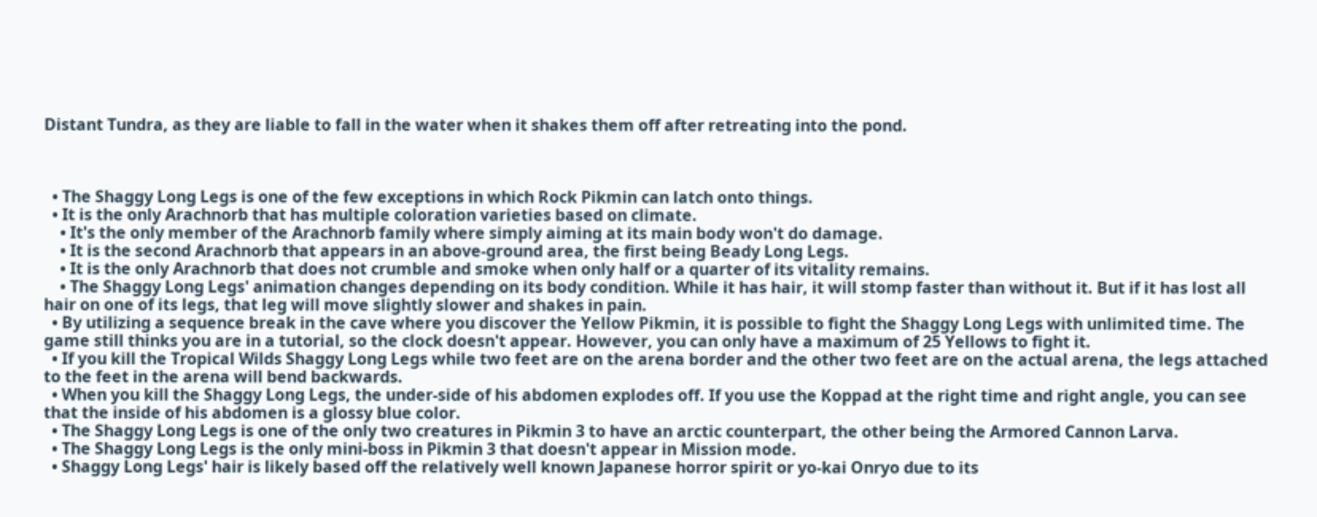Distant Tundra, as they are liable to fall in the water when it shakes them off after retreating into the pond.



  • The Shaggy Long Legs is one of the few exceptions in which Rock Pikmin can latch onto things.
  • It is the only Arachnorb that has multiple coloration varieties based on climate.
    • It's the only member of the Arachnorb family where simply aiming at its main body won't do damage.
    • It is the second Arachnorb that appears in an above-ground area, the first being Beady Long Legs.
    • It is the only Arachnorb that does not crumble and smoke when only half or a quarter of its vitality remains.
    • The Shaggy Long Legs' animation changes depending on its body condition. While it has hair, it will stomp faster than without it. But if it has lost all hair on one of its legs, that leg will move slightly slower and shakes in pain.
  • By utilizing a sequence break in the cave where you discover the Yellow Pikmin, it is possible to fight the Shaggy Long Legs with unlimited time. The game still thinks you are in a tutorial, so the clock doesn't appear. However, you can only have a maximum of 25 Yellows to fight it.
  • If you kill the Tropical Wilds Shaggy Long Legs while two feet are on the arena border and the other two feet are on the actual arena, the legs attached to the feet in the arena will bend backwards.
  • When you kill the Shaggy Long Legs, the under-side of his abdomen explodes off. If you use the Koppad at the right time and right angle, you can see that the inside of his abdomen is a glossy blue color.
  • The Shaggy Long Legs is one of the only two creatures in Pikmin 3 to have an arctic counterpart, the other being the Armored Cannon Larva.
  • The Shaggy Long Legs is the only mini-boss in Pikmin 3 that doesn't appear in Mission mode.
  • Shaggy Long Legs' hair is likely based off the relatively well known Japanese horror spirit or yo-kai Onryo due to its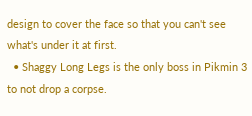design to cover the face so that you can't see what's under it at first.
  • Shaggy Long Legs is the only boss in Pikmin 3 to not drop a corpse.